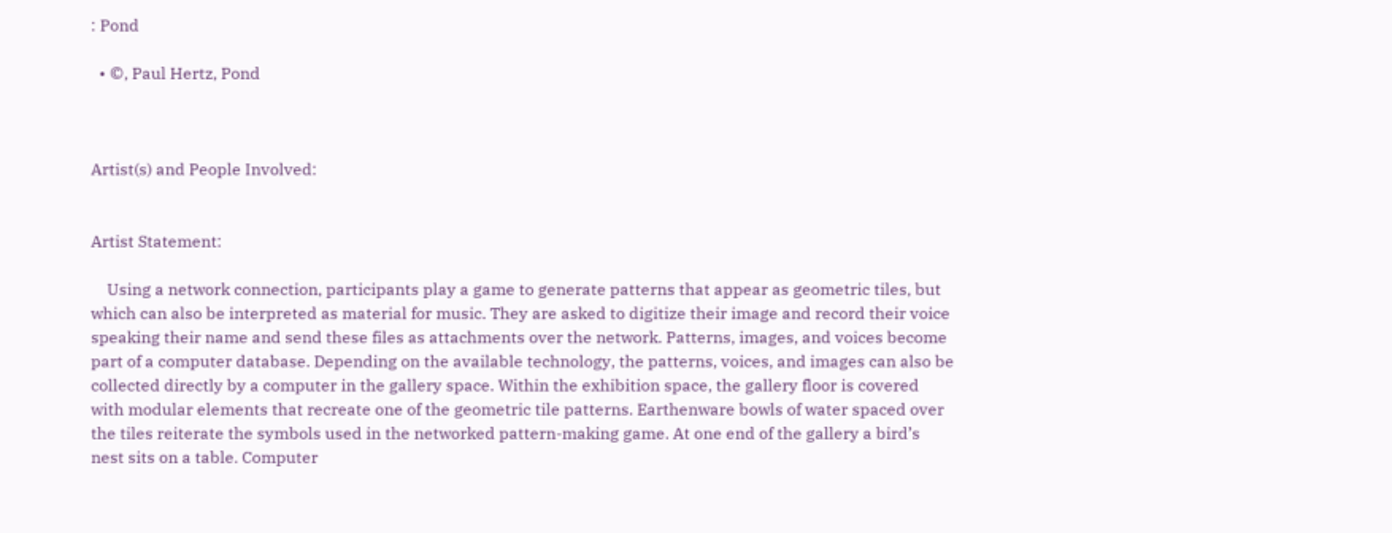: Pond

  • ©, Paul Hertz, Pond



Artist(s) and People Involved:


Artist Statement:

    Using a network connection, participants play a game to generate patterns that appear as geometric tiles, but which can also be interpreted as material for music. They are asked to digitize their image and record their voice speaking their name and send these files as attachments over the network. Patterns, images, and voices become part of a computer database. Depending on the available technology, the patterns, voices, and images can also be collected directly by a computer in the gallery space. Within the exhibition space, the gallery floor is covered with modular elements that recreate one of the geometric tile patterns. Earthenware bowls of water spaced over the tiles reiterate the symbols used in the networked pattern-making game. At one end of the gallery a bird’s nest sits on a table. Computer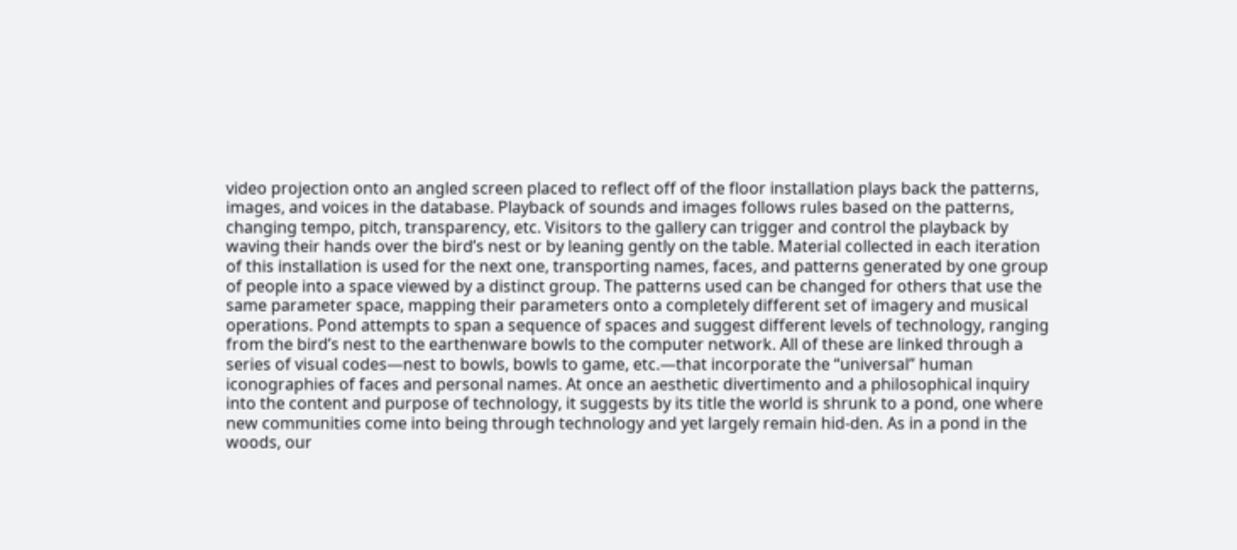video projection onto an angled screen placed to reflect off of the floor installation plays back the patterns, images, and voices in the database. Playback of sounds and images follows rules based on the patterns, changing tempo, pitch, transparency, etc. Visitors to the gallery can trigger and control the playback by waving their hands over the bird’s nest or by leaning gently on the table. Material collected in each iteration of this installation is used for the next one, transporting names, faces, and patterns generated by one group of people into a space viewed by a distinct group. The patterns used can be changed for others that use the same parameter space, mapping their parameters onto a completely different set of imagery and musical operations. Pond attempts to span a sequence of spaces and suggest different levels of technology, ranging from the bird’s nest to the earthenware bowls to the computer network. All of these are linked through a series of visual codes—nest to bowls, bowls to game, etc.—that incorporate the “universal” human iconographies of faces and personal names. At once an aesthetic divertimento and a philosophical inquiry into the content and purpose of technology, it suggests by its title the world is shrunk to a pond, one where new communities come into being through technology and yet largely remain hid-den. As in a pond in the woods, our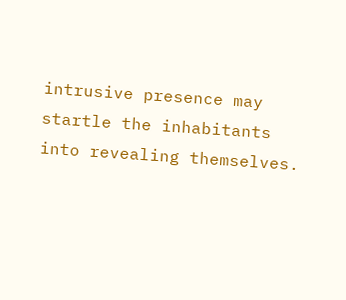intrusive presence may startle the inhabitants into revealing themselves.